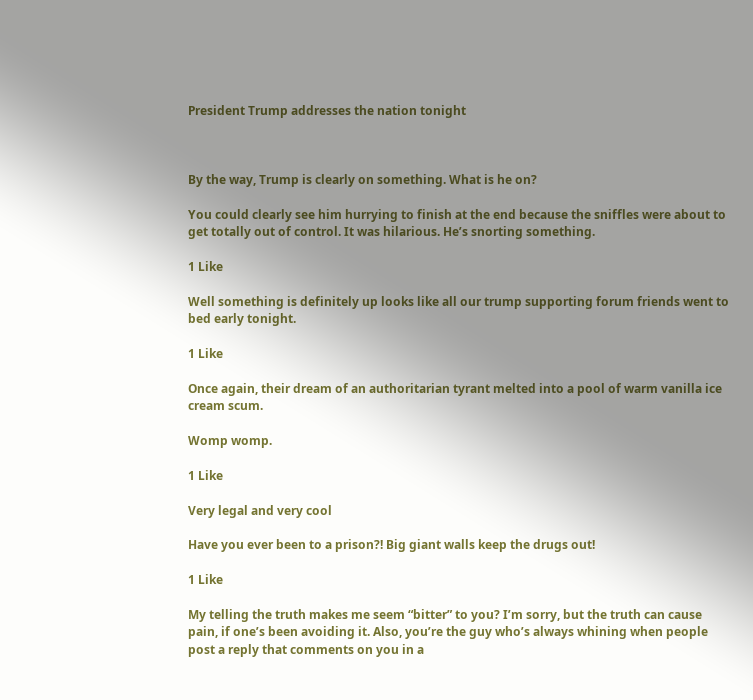President Trump addresses the nation tonight



By the way, Trump is clearly on something. What is he on?

You could clearly see him hurrying to finish at the end because the sniffles were about to get totally out of control. It was hilarious. He’s snorting something.

1 Like

Well something is definitely up looks like all our trump supporting forum friends went to bed early tonight.

1 Like

Once again, their dream of an authoritarian tyrant melted into a pool of warm vanilla ice cream scum.

Womp womp.

1 Like

Very legal and very cool

Have you ever been to a prison?! Big giant walls keep the drugs out!

1 Like

My telling the truth makes me seem “bitter” to you? I’m sorry, but the truth can cause pain, if one’s been avoiding it. Also, you’re the guy who’s always whining when people post a reply that comments on you in a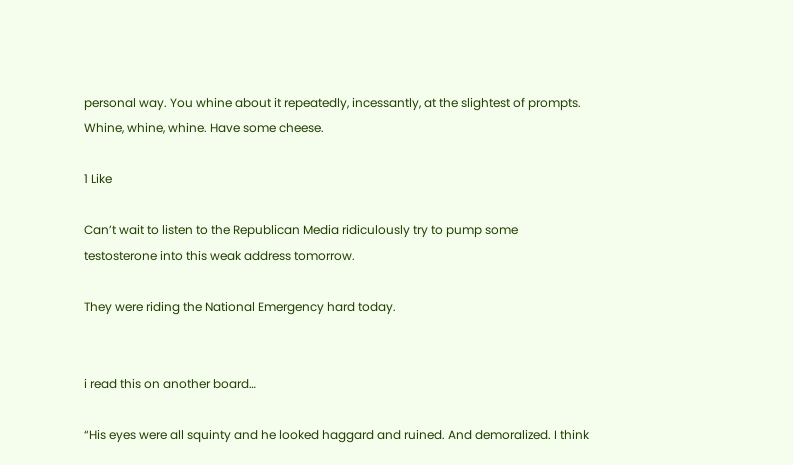personal way. You whine about it repeatedly, incessantly, at the slightest of prompts. Whine, whine, whine. Have some cheese.

1 Like

Can’t wait to listen to the Republican Media ridiculously try to pump some testosterone into this weak address tomorrow.

They were riding the National Emergency hard today.


i read this on another board…

“His eyes were all squinty and he looked haggard and ruined. And demoralized. I think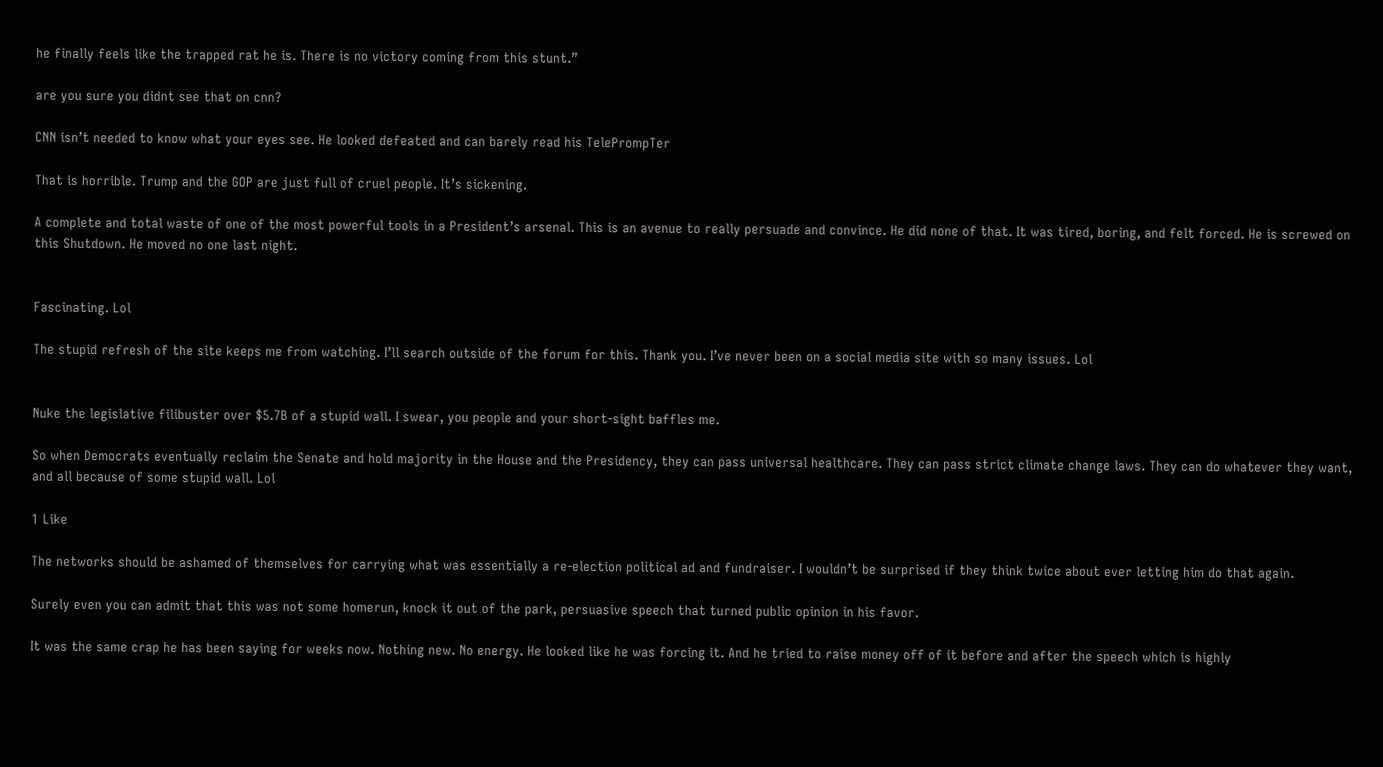he finally feels like the trapped rat he is. There is no victory coming from this stunt.”

are you sure you didnt see that on cnn?

CNN isn’t needed to know what your eyes see. He looked defeated and can barely read his TelePrompTer

That is horrible. Trump and the GOP are just full of cruel people. It’s sickening.

A complete and total waste of one of the most powerful tools in a President’s arsenal. This is an avenue to really persuade and convince. He did none of that. It was tired, boring, and felt forced. He is screwed on this Shutdown. He moved no one last night.


Fascinating. Lol

The stupid refresh of the site keeps me from watching. I’ll search outside of the forum for this. Thank you. I’ve never been on a social media site with so many issues. Lol


Nuke the legislative filibuster over $5.7B of a stupid wall. I swear, you people and your short-sight baffles me.

So when Democrats eventually reclaim the Senate and hold majority in the House and the Presidency, they can pass universal healthcare. They can pass strict climate change laws. They can do whatever they want, and all because of some stupid wall. Lol

1 Like

The networks should be ashamed of themselves for carrying what was essentially a re-election political ad and fundraiser. I wouldn’t be surprised if they think twice about ever letting him do that again.

Surely even you can admit that this was not some homerun, knock it out of the park, persuasive speech that turned public opinion in his favor.

It was the same crap he has been saying for weeks now. Nothing new. No energy. He looked like he was forcing it. And he tried to raise money off of it before and after the speech which is highly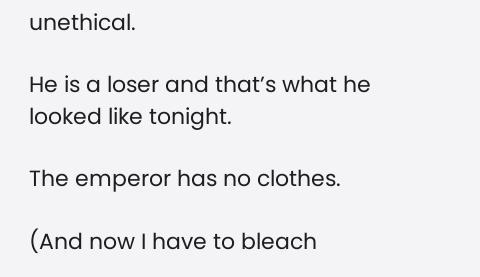unethical.

He is a loser and that’s what he looked like tonight.

The emperor has no clothes.

(And now I have to bleach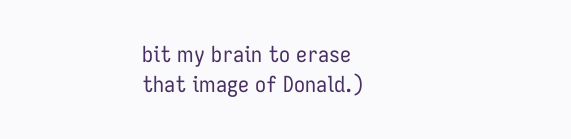bit my brain to erase that image of Donald.)